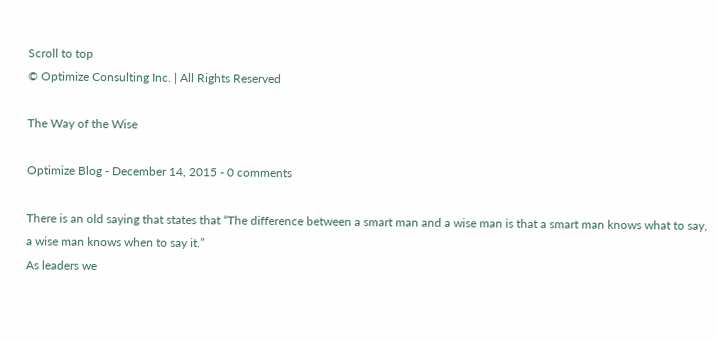Scroll to top
© Optimize Consulting Inc. | All Rights Reserved

The Way of the Wise

Optimize Blog - December 14, 2015 - 0 comments

There is an old saying that states that “The difference between a smart man and a wise man is that a smart man knows what to say, a wise man knows when to say it.”
As leaders we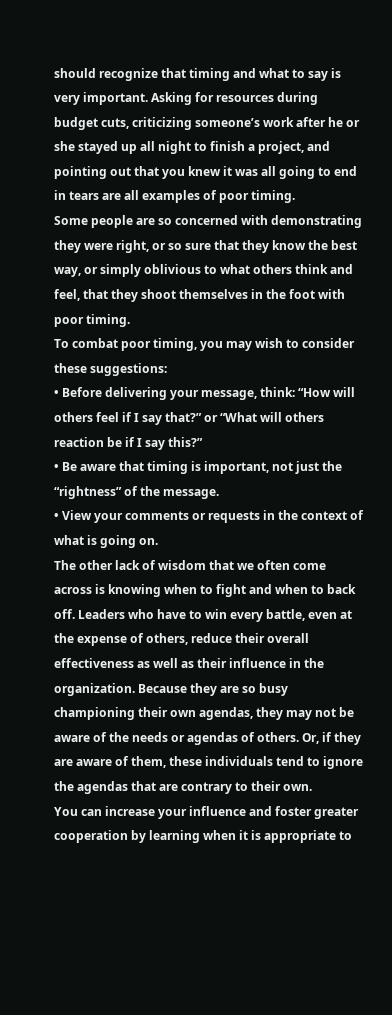should recognize that timing and what to say is very important. Asking for resources during budget cuts, criticizing someone’s work after he or she stayed up all night to finish a project, and pointing out that you knew it was all going to end in tears are all examples of poor timing.
Some people are so concerned with demonstrating they were right, or so sure that they know the best way, or simply oblivious to what others think and feel, that they shoot themselves in the foot with poor timing.
To combat poor timing, you may wish to consider these suggestions:
• Before delivering your message, think: “How will others feel if I say that?” or “What will others reaction be if I say this?”
• Be aware that timing is important, not just the “rightness” of the message.
• View your comments or requests in the context of what is going on.
The other lack of wisdom that we often come across is knowing when to fight and when to back off. Leaders who have to win every battle, even at the expense of others, reduce their overall effectiveness as well as their influence in the organization. Because they are so busy championing their own agendas, they may not be aware of the needs or agendas of others. Or, if they are aware of them, these individuals tend to ignore the agendas that are contrary to their own.
You can increase your influence and foster greater cooperation by learning when it is appropriate to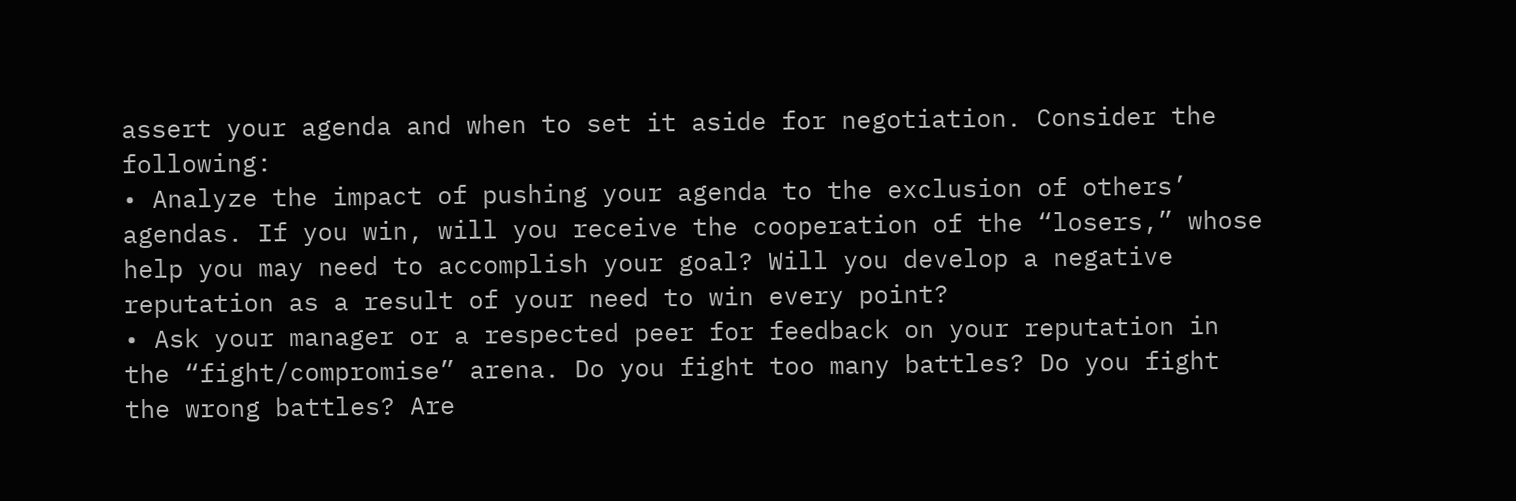assert your agenda and when to set it aside for negotiation. Consider the following:
• Analyze the impact of pushing your agenda to the exclusion of others’ agendas. If you win, will you receive the cooperation of the “losers,” whose help you may need to accomplish your goal? Will you develop a negative reputation as a result of your need to win every point?
• Ask your manager or a respected peer for feedback on your reputation in the “fight/compromise” arena. Do you fight too many battles? Do you fight the wrong battles? Are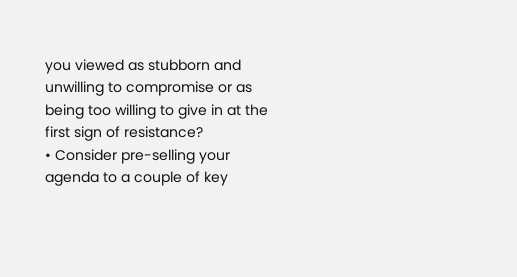you viewed as stubborn and unwilling to compromise or as being too willing to give in at the first sign of resistance?
• Consider pre-selling your agenda to a couple of key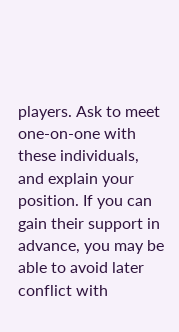players. Ask to meet one-on-one with these individuals, and explain your position. If you can gain their support in advance, you may be able to avoid later conflict with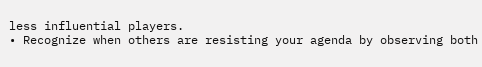less influential players.
• Recognize when others are resisting your agenda by observing both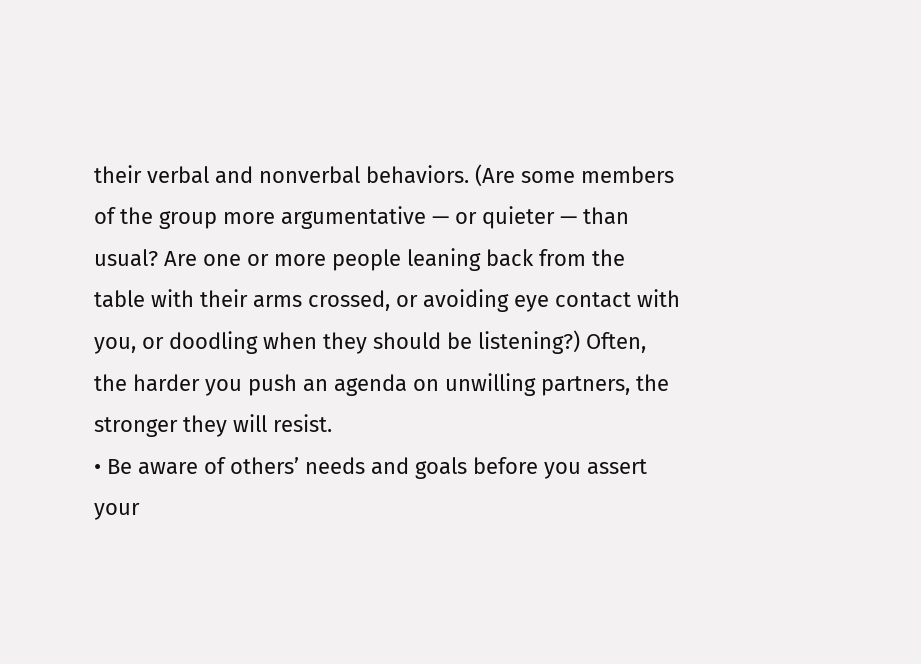their verbal and nonverbal behaviors. (Are some members of the group more argumentative — or quieter — than usual? Are one or more people leaning back from the table with their arms crossed, or avoiding eye contact with you, or doodling when they should be listening?) Often, the harder you push an agenda on unwilling partners, the stronger they will resist.
• Be aware of others’ needs and goals before you assert your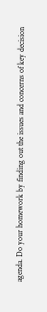agenda. Do your homework by finding out the issues and concerns of key decision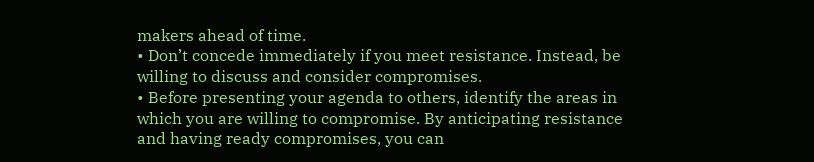makers ahead of time.
• Don’t concede immediately if you meet resistance. Instead, be willing to discuss and consider compromises.
• Before presenting your agenda to others, identify the areas in which you are willing to compromise. By anticipating resistance and having ready compromises, you can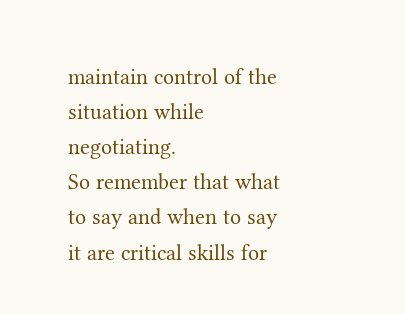maintain control of the situation while negotiating.
So remember that what to say and when to say it are critical skills for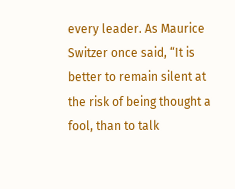every leader. As Maurice Switzer once said, “It is better to remain silent at the risk of being thought a fool, than to talk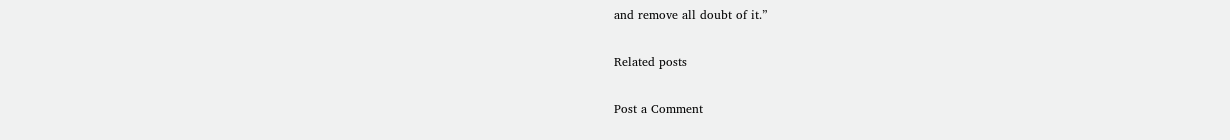and remove all doubt of it.”

Related posts

Post a Comment